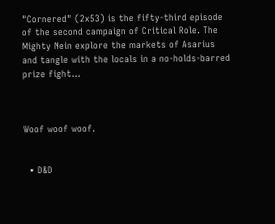"Cornered" (2x53) is the fifty-third episode of the second campaign of Critical Role. The Mighty Nein explore the markets of Asarius and tangle with the locals in a no-holds-barred prize fight...



Woof woof woof.


  • D&D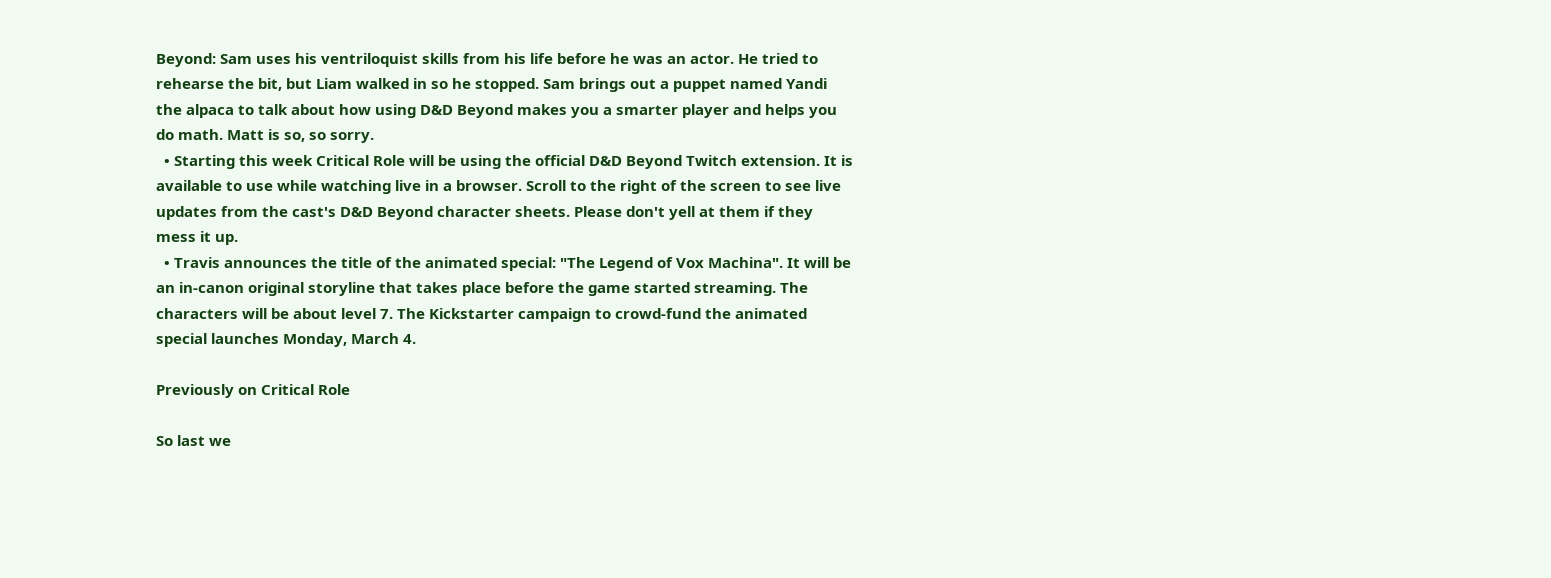Beyond: Sam uses his ventriloquist skills from his life before he was an actor. He tried to rehearse the bit, but Liam walked in so he stopped. Sam brings out a puppet named Yandi the alpaca to talk about how using D&D Beyond makes you a smarter player and helps you do math. Matt is so, so sorry.
  • Starting this week Critical Role will be using the official D&D Beyond Twitch extension. It is available to use while watching live in a browser. Scroll to the right of the screen to see live updates from the cast's D&D Beyond character sheets. Please don't yell at them if they mess it up.
  • Travis announces the title of the animated special: "The Legend of Vox Machina". It will be an in-canon original storyline that takes place before the game started streaming. The characters will be about level 7. The Kickstarter campaign to crowd-fund the animated special launches Monday, March 4.

Previously on Critical Role

So last we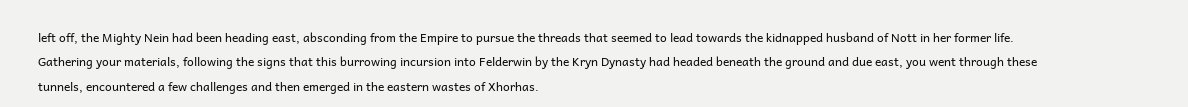left off, the Mighty Nein had been heading east, absconding from the Empire to pursue the threads that seemed to lead towards the kidnapped husband of Nott in her former life. Gathering your materials, following the signs that this burrowing incursion into Felderwin by the Kryn Dynasty had headed beneath the ground and due east, you went through these tunnels, encountered a few challenges and then emerged in the eastern wastes of Xhorhas.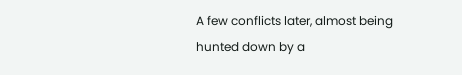A few conflicts later, almost being hunted down by a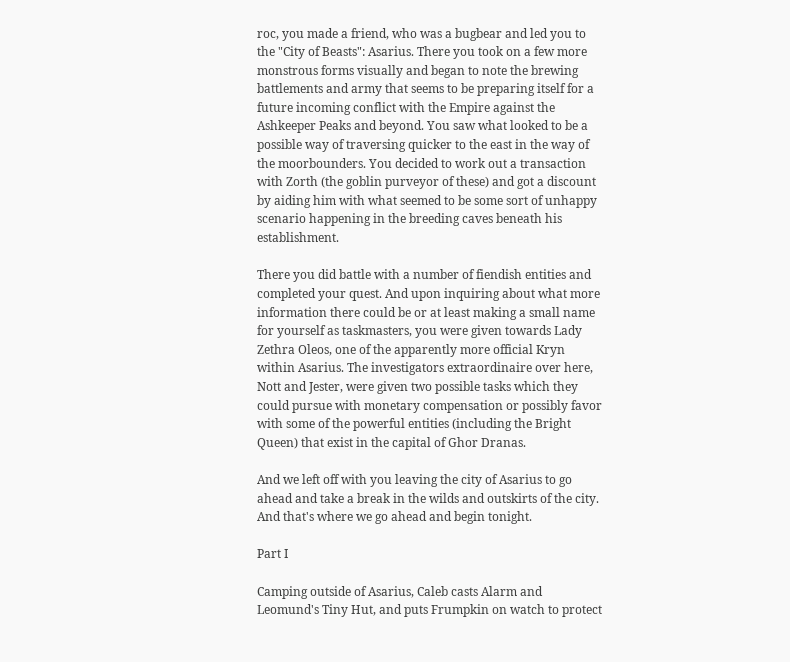roc, you made a friend, who was a bugbear and led you to the "City of Beasts": Asarius. There you took on a few more monstrous forms visually and began to note the brewing battlements and army that seems to be preparing itself for a future incoming conflict with the Empire against the Ashkeeper Peaks and beyond. You saw what looked to be a possible way of traversing quicker to the east in the way of the moorbounders. You decided to work out a transaction with Zorth (the goblin purveyor of these) and got a discount by aiding him with what seemed to be some sort of unhappy scenario happening in the breeding caves beneath his establishment.

There you did battle with a number of fiendish entities and completed your quest. And upon inquiring about what more information there could be or at least making a small name for yourself as taskmasters, you were given towards Lady Zethra Oleos, one of the apparently more official Kryn within Asarius. The investigators extraordinaire over here, Nott and Jester, were given two possible tasks which they could pursue with monetary compensation or possibly favor with some of the powerful entities (including the Bright Queen) that exist in the capital of Ghor Dranas.

And we left off with you leaving the city of Asarius to go ahead and take a break in the wilds and outskirts of the city. And that's where we go ahead and begin tonight.

Part I

Camping outside of Asarius, Caleb casts Alarm and Leomund's Tiny Hut, and puts Frumpkin on watch to protect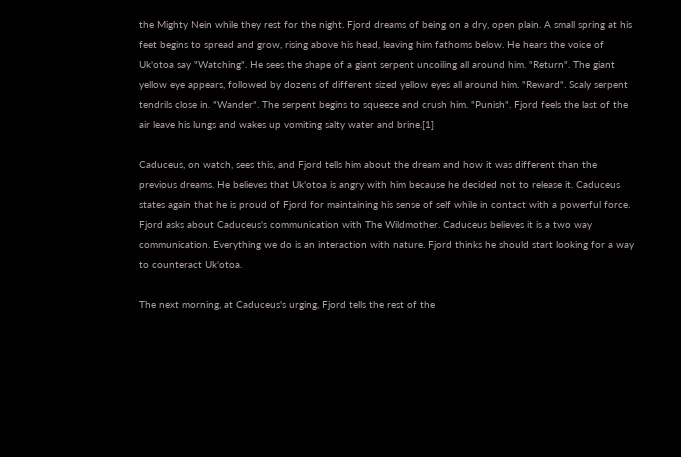the Mighty Nein while they rest for the night. Fjord dreams of being on a dry, open plain. A small spring at his feet begins to spread and grow, rising above his head, leaving him fathoms below. He hears the voice of Uk'otoa say "Watching". He sees the shape of a giant serpent uncoiling all around him. "Return". The giant yellow eye appears, followed by dozens of different sized yellow eyes all around him. "Reward". Scaly serpent tendrils close in. "Wander". The serpent begins to squeeze and crush him. "Punish". Fjord feels the last of the air leave his lungs and wakes up vomiting salty water and brine.[1]

Caduceus, on watch, sees this, and Fjord tells him about the dream and how it was different than the previous dreams. He believes that Uk'otoa is angry with him because he decided not to release it. Caduceus states again that he is proud of Fjord for maintaining his sense of self while in contact with a powerful force. Fjord asks about Caduceus's communication with The Wildmother. Caduceus believes it is a two way communication. Everything we do is an interaction with nature. Fjord thinks he should start looking for a way to counteract Uk'otoa.

The next morning, at Caduceus's urging, Fjord tells the rest of the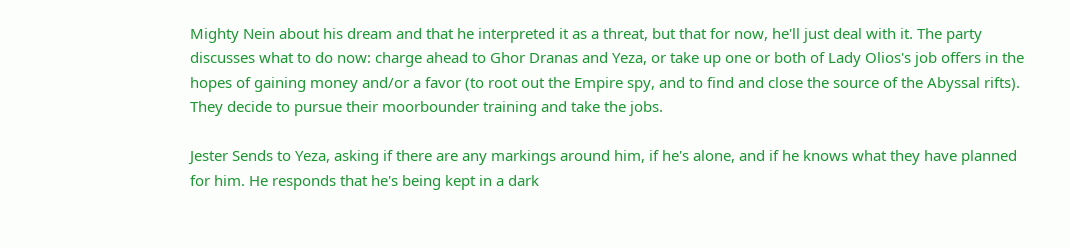Mighty Nein about his dream and that he interpreted it as a threat, but that for now, he'll just deal with it. The party discusses what to do now: charge ahead to Ghor Dranas and Yeza, or take up one or both of Lady Olios's job offers in the hopes of gaining money and/or a favor (to root out the Empire spy, and to find and close the source of the Abyssal rifts). They decide to pursue their moorbounder training and take the jobs.

Jester Sends to Yeza, asking if there are any markings around him, if he's alone, and if he knows what they have planned for him. He responds that he's being kept in a dark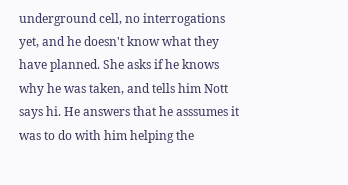underground cell, no interrogations yet, and he doesn't know what they have planned. She asks if he knows why he was taken, and tells him Nott says hi. He answers that he asssumes it was to do with him helping the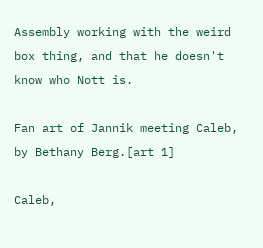Assembly working with the weird box thing, and that he doesn't know who Nott is.

Fan art of Jannik meeting Caleb, by Bethany Berg.[art 1]

Caleb,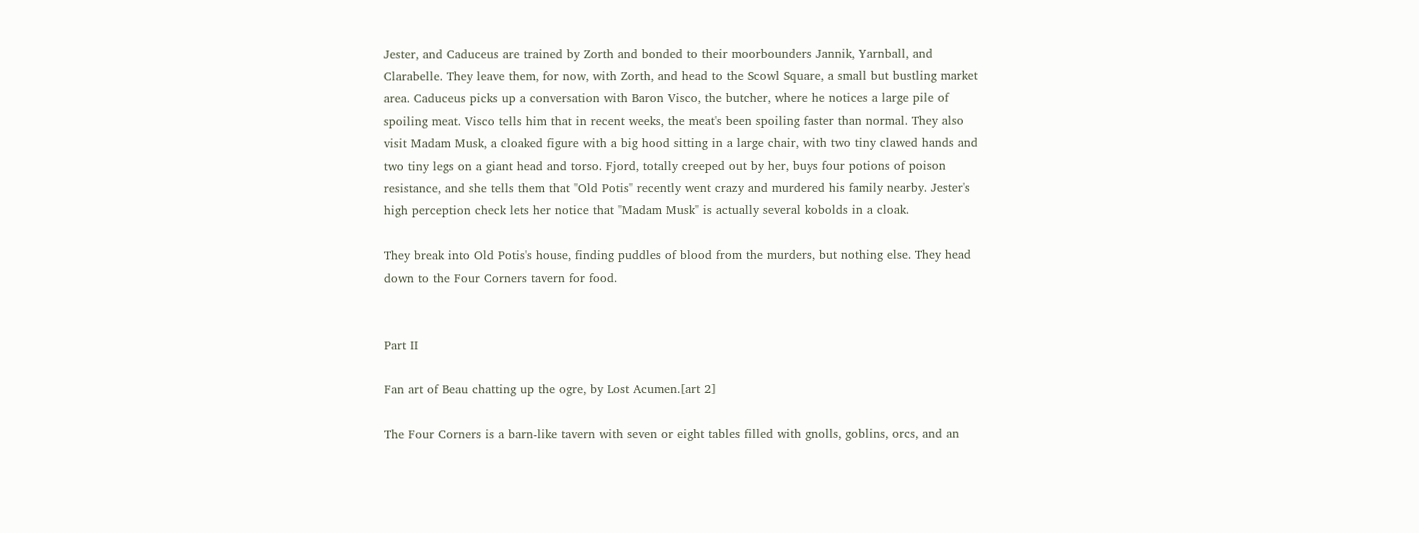Jester, and Caduceus are trained by Zorth and bonded to their moorbounders Jannik, Yarnball, and Clarabelle. They leave them, for now, with Zorth, and head to the Scowl Square, a small but bustling market area. Caduceus picks up a conversation with Baron Visco, the butcher, where he notices a large pile of spoiling meat. Visco tells him that in recent weeks, the meat's been spoiling faster than normal. They also visit Madam Musk, a cloaked figure with a big hood sitting in a large chair, with two tiny clawed hands and two tiny legs on a giant head and torso. Fjord, totally creeped out by her, buys four potions of poison resistance, and she tells them that "Old Potis" recently went crazy and murdered his family nearby. Jester's high perception check lets her notice that "Madam Musk" is actually several kobolds in a cloak.

They break into Old Potis's house, finding puddles of blood from the murders, but nothing else. They head down to the Four Corners tavern for food.


Part II

Fan art of Beau chatting up the ogre, by Lost Acumen.[art 2]

The Four Corners is a barn-like tavern with seven or eight tables filled with gnolls, goblins, orcs, and an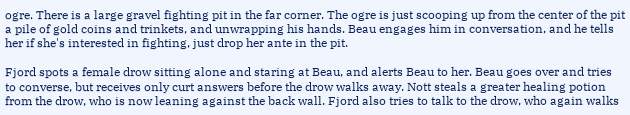ogre. There is a large gravel fighting pit in the far corner. The ogre is just scooping up from the center of the pit a pile of gold coins and trinkets, and unwrapping his hands. Beau engages him in conversation, and he tells her if she's interested in fighting, just drop her ante in the pit.

Fjord spots a female drow sitting alone and staring at Beau, and alerts Beau to her. Beau goes over and tries to converse, but receives only curt answers before the drow walks away. Nott steals a greater healing potion from the drow, who is now leaning against the back wall. Fjord also tries to talk to the drow, who again walks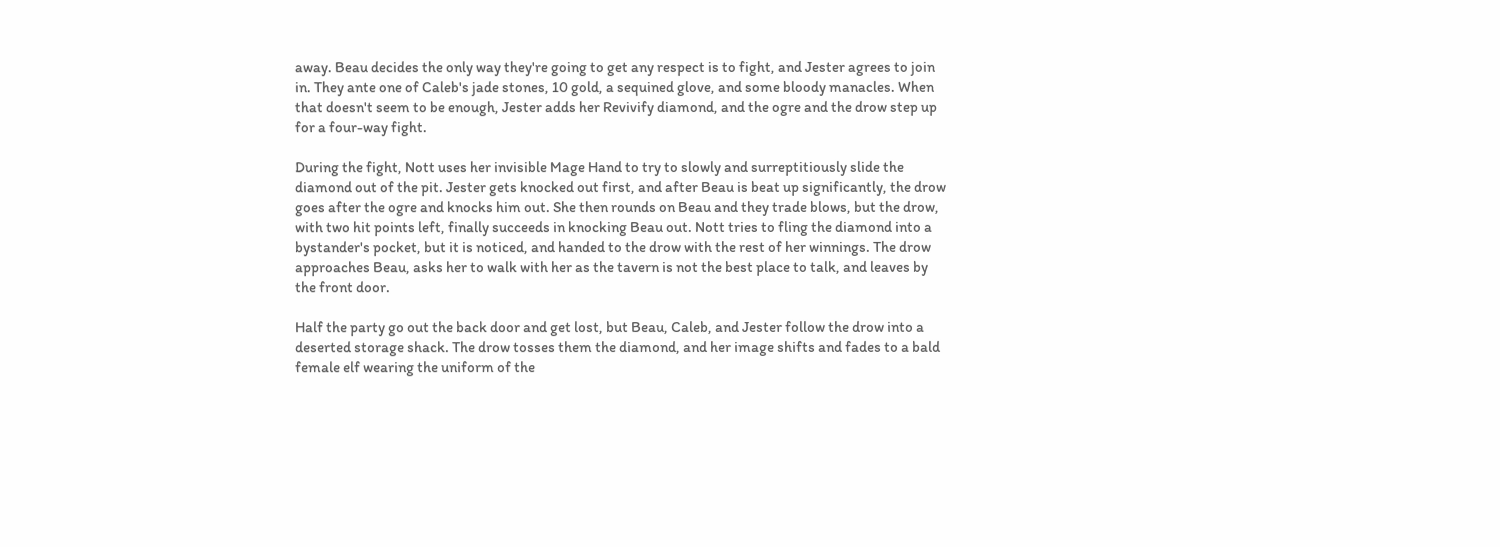away. Beau decides the only way they're going to get any respect is to fight, and Jester agrees to join in. They ante one of Caleb's jade stones, 10 gold, a sequined glove, and some bloody manacles. When that doesn't seem to be enough, Jester adds her Revivify diamond, and the ogre and the drow step up for a four-way fight.

During the fight, Nott uses her invisible Mage Hand to try to slowly and surreptitiously slide the diamond out of the pit. Jester gets knocked out first, and after Beau is beat up significantly, the drow goes after the ogre and knocks him out. She then rounds on Beau and they trade blows, but the drow, with two hit points left, finally succeeds in knocking Beau out. Nott tries to fling the diamond into a bystander's pocket, but it is noticed, and handed to the drow with the rest of her winnings. The drow approaches Beau, asks her to walk with her as the tavern is not the best place to talk, and leaves by the front door.

Half the party go out the back door and get lost, but Beau, Caleb, and Jester follow the drow into a deserted storage shack. The drow tosses them the diamond, and her image shifts and fades to a bald female elf wearing the uniform of the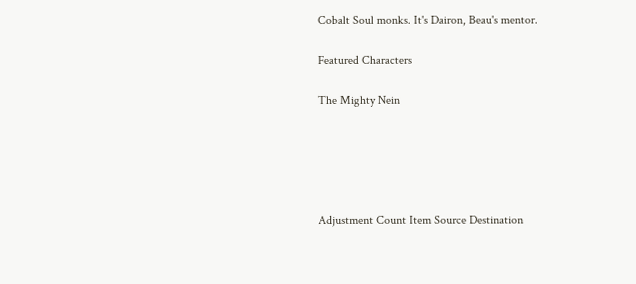Cobalt Soul monks. It's Dairon, Beau's mentor.

Featured Characters

The Mighty Nein





Adjustment Count Item Source Destination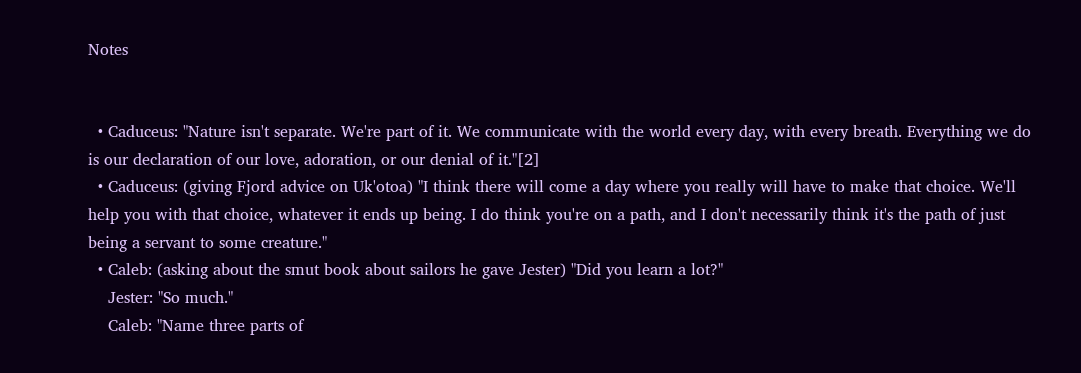Notes


  • Caduceus: "Nature isn't separate. We're part of it. We communicate with the world every day, with every breath. Everything we do is our declaration of our love, adoration, or our denial of it."[2]
  • Caduceus: (giving Fjord advice on Uk'otoa) "I think there will come a day where you really will have to make that choice. We'll help you with that choice, whatever it ends up being. I do think you're on a path, and I don't necessarily think it's the path of just being a servant to some creature."
  • Caleb: (asking about the smut book about sailors he gave Jester) "Did you learn a lot?"
    Jester: "So much."
    Caleb: "Name three parts of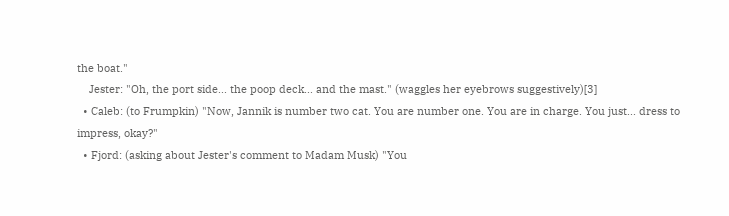the boat."
    Jester: "Oh, the port side... the poop deck... and the mast." (waggles her eyebrows suggestively)[3]
  • Caleb: (to Frumpkin) "Now, Jannik is number two cat. You are number one. You are in charge. You just... dress to impress, okay?"
  • Fjord: (asking about Jester's comment to Madam Musk) "You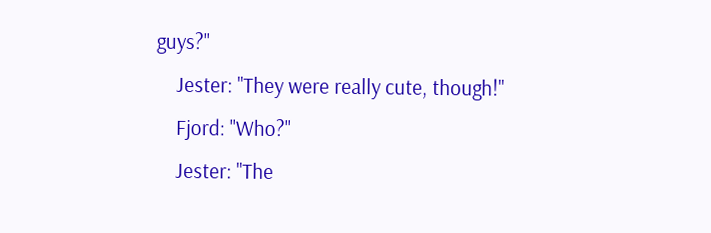guys?"
    Jester: "They were really cute, though!"
    Fjord: "Who?"
    Jester: "The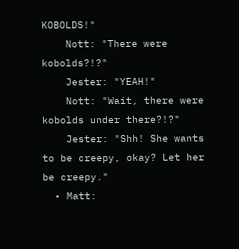KOBOLDS!"
    Nott: "There were kobolds?!?"
    Jester: "YEAH!"
    Nott: "Wait, there were kobolds under there?!?"
    Jester: "Shh! She wants to be creepy, okay? Let her be creepy."
  • Matt: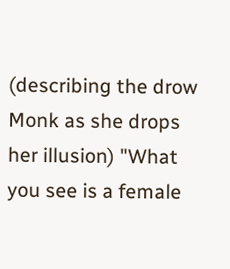(describing the drow Monk as she drops her illusion) "What you see is a female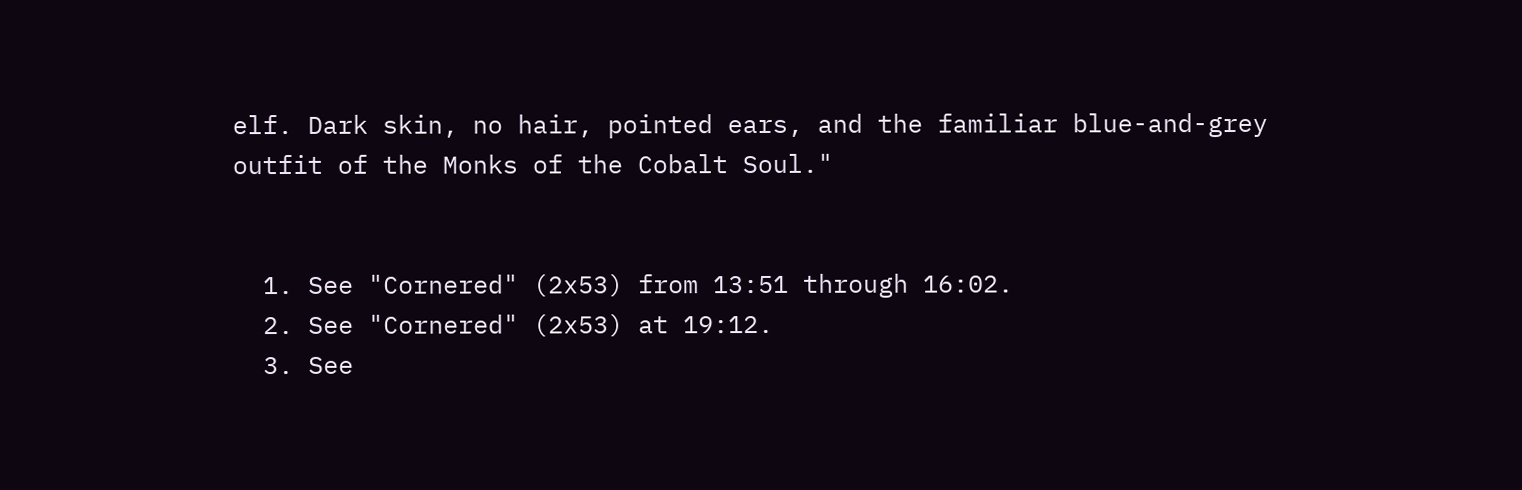elf. Dark skin, no hair, pointed ears, and the familiar blue-and-grey outfit of the Monks of the Cobalt Soul."


  1. See "Cornered" (2x53) from 13:51 through 16:02.
  2. See "Cornered" (2x53) at 19:12.
  3. See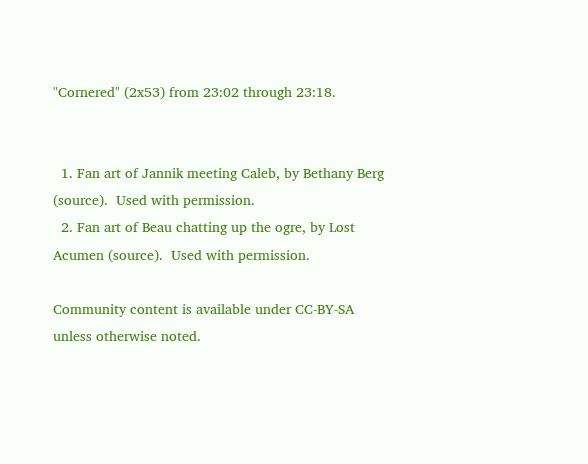"Cornered" (2x53) from 23:02 through 23:18.


  1. Fan art of Jannik meeting Caleb, by Bethany Berg (source).  Used with permission.
  2. Fan art of Beau chatting up the ogre, by Lost Acumen (source).  Used with permission.

Community content is available under CC-BY-SA unless otherwise noted.